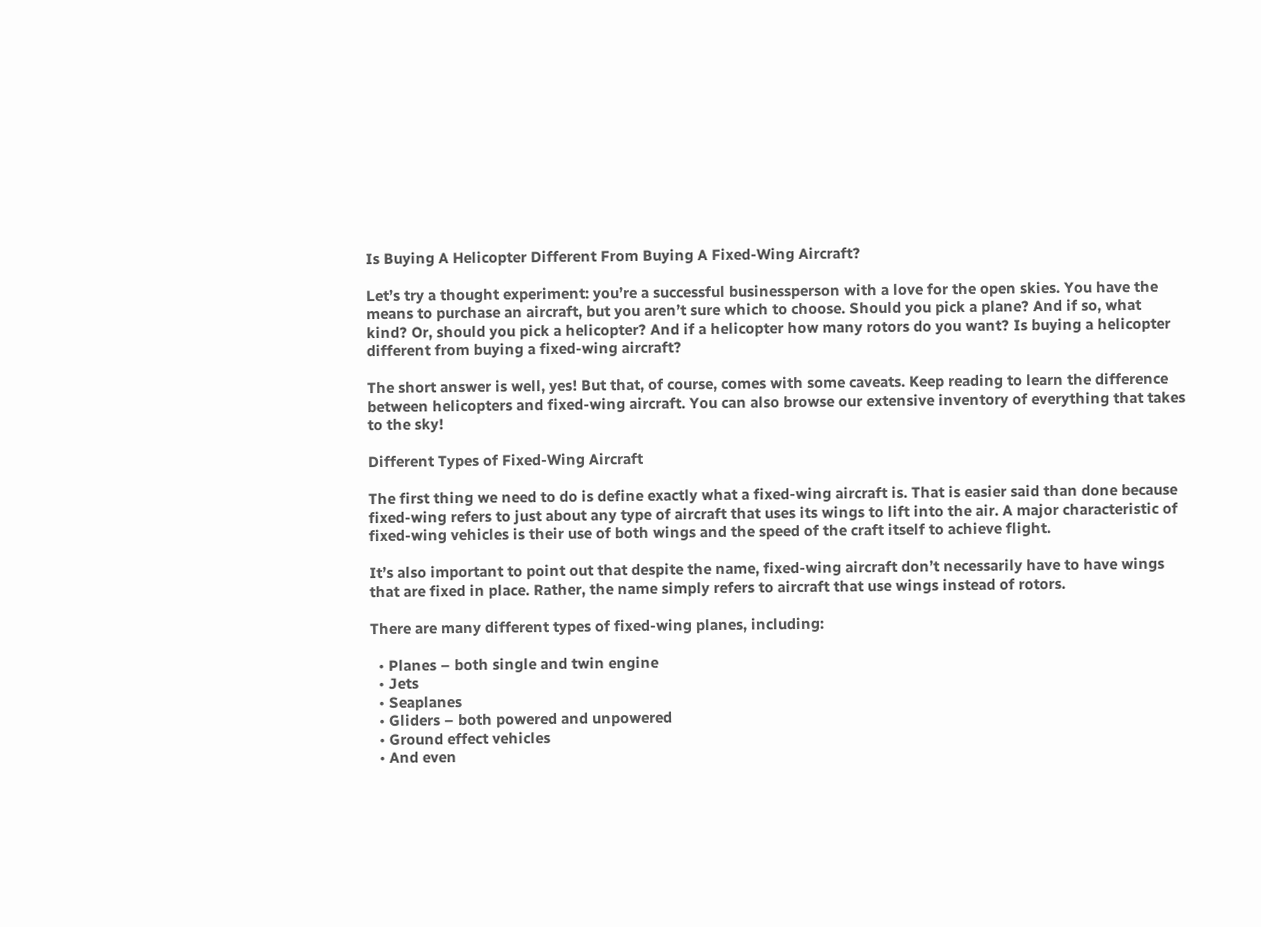Is Buying A Helicopter Different From Buying A Fixed-Wing Aircraft?

Let’s try a thought experiment: you’re a successful businessperson with a love for the open skies. You have the means to purchase an aircraft, but you aren’t sure which to choose. Should you pick a plane? And if so, what kind? Or, should you pick a helicopter? And if a helicopter how many rotors do you want? Is buying a helicopter different from buying a fixed-wing aircraft?

The short answer is well, yes! But that, of course, comes with some caveats. Keep reading to learn the difference between helicopters and fixed-wing aircraft. You can also browse our extensive inventory of everything that takes to the sky!

Different Types of Fixed-Wing Aircraft

The first thing we need to do is define exactly what a fixed-wing aircraft is. That is easier said than done because fixed-wing refers to just about any type of aircraft that uses its wings to lift into the air. A major characteristic of fixed-wing vehicles is their use of both wings and the speed of the craft itself to achieve flight.

It’s also important to point out that despite the name, fixed-wing aircraft don’t necessarily have to have wings that are fixed in place. Rather, the name simply refers to aircraft that use wings instead of rotors.

There are many different types of fixed-wing planes, including:

  • Planes – both single and twin engine
  • Jets
  • Seaplanes
  • Gliders – both powered and unpowered
  • Ground effect vehicles
  • And even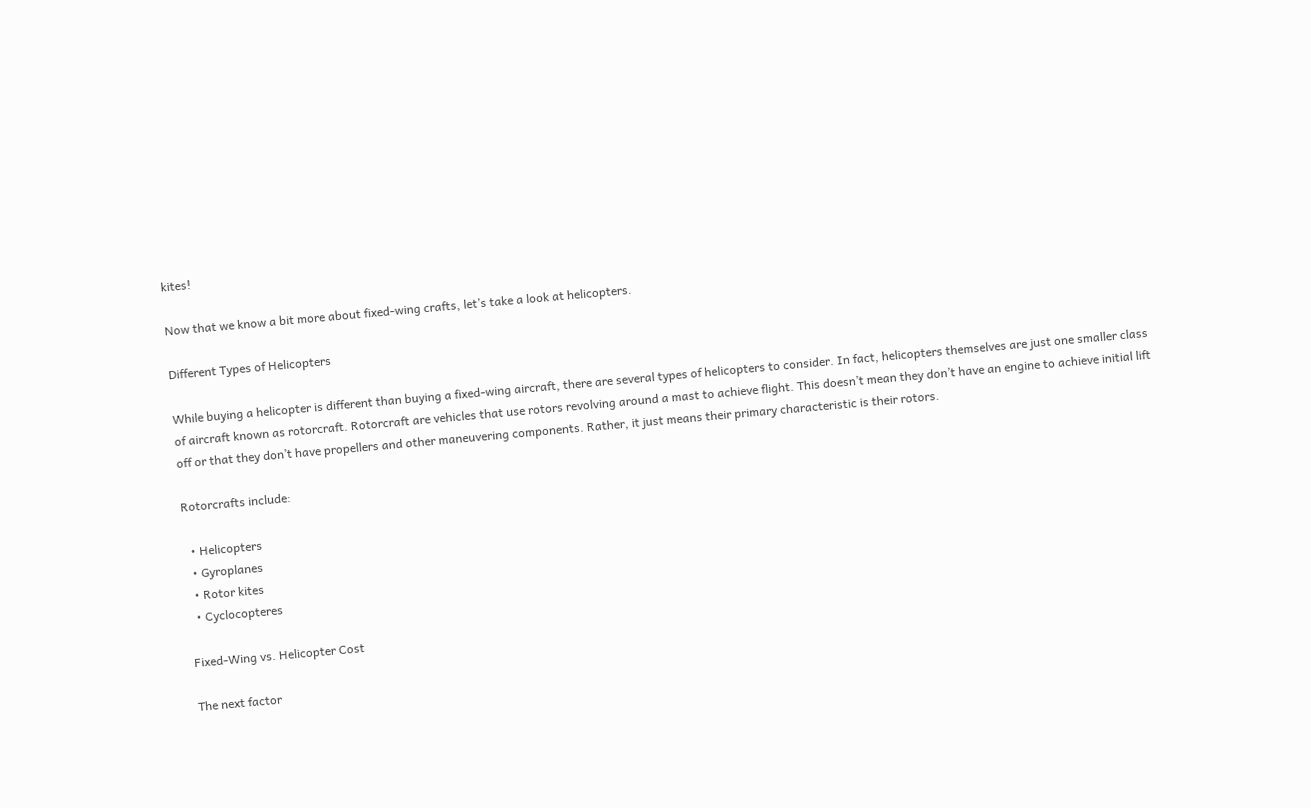kites!

Now that we know a bit more about fixed-wing crafts, let’s take a look at helicopters.

Different Types of Helicopters

While buying a helicopter is different than buying a fixed-wing aircraft, there are several types of helicopters to consider. In fact, helicopters themselves are just one smaller class of aircraft known as rotorcraft. Rotorcraft are vehicles that use rotors revolving around a mast to achieve flight. This doesn’t mean they don’t have an engine to achieve initial lift off or that they don’t have propellers and other maneuvering components. Rather, it just means their primary characteristic is their rotors.

Rotorcrafts include:

  • Helicopters
  • Gyroplanes
  • Rotor kites
  • Cyclocopteres

Fixed-Wing vs. Helicopter Cost

The next factor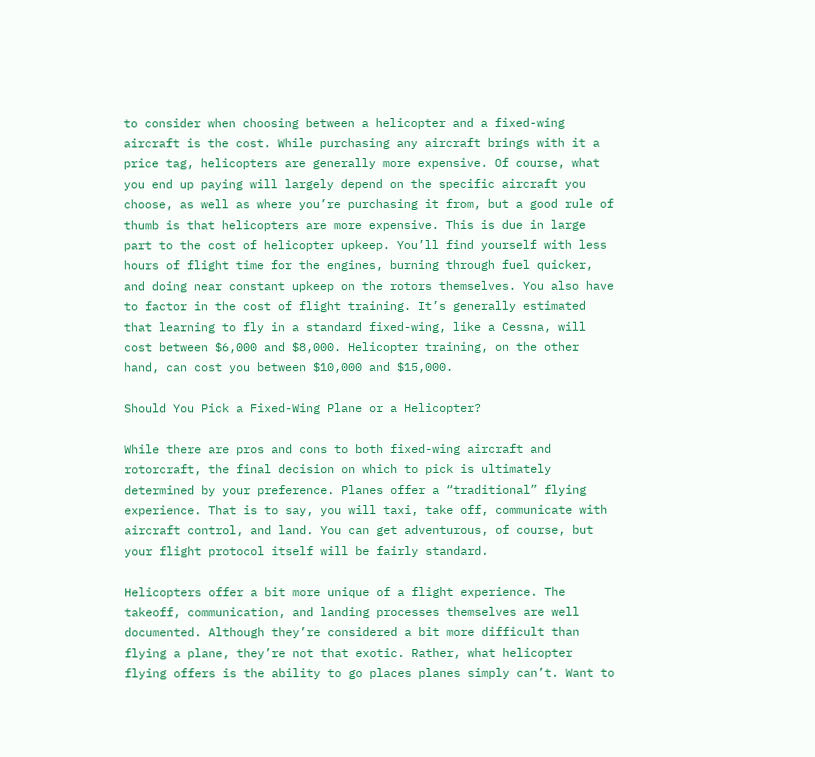to consider when choosing between a helicopter and a fixed-wing aircraft is the cost. While purchasing any aircraft brings with it a price tag, helicopters are generally more expensive. Of course, what you end up paying will largely depend on the specific aircraft you choose, as well as where you’re purchasing it from, but a good rule of thumb is that helicopters are more expensive. This is due in large part to the cost of helicopter upkeep. You’ll find yourself with less hours of flight time for the engines, burning through fuel quicker, and doing near constant upkeep on the rotors themselves. You also have to factor in the cost of flight training. It’s generally estimated that learning to fly in a standard fixed-wing, like a Cessna, will cost between $6,000 and $8,000. Helicopter training, on the other hand, can cost you between $10,000 and $15,000.

Should You Pick a Fixed-Wing Plane or a Helicopter?

While there are pros and cons to both fixed-wing aircraft and rotorcraft, the final decision on which to pick is ultimately determined by your preference. Planes offer a “traditional” flying experience. That is to say, you will taxi, take off, communicate with aircraft control, and land. You can get adventurous, of course, but your flight protocol itself will be fairly standard.

Helicopters offer a bit more unique of a flight experience. The takeoff, communication, and landing processes themselves are well documented. Although they’re considered a bit more difficult than flying a plane, they’re not that exotic. Rather, what helicopter flying offers is the ability to go places planes simply can’t. Want to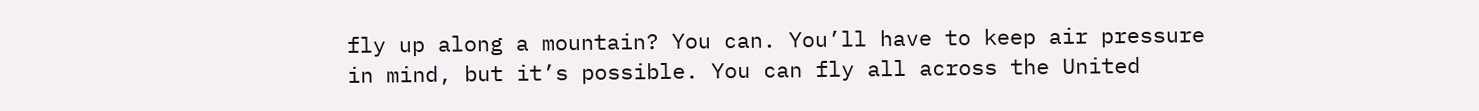fly up along a mountain? You can. You’ll have to keep air pressure in mind, but it’s possible. You can fly all across the United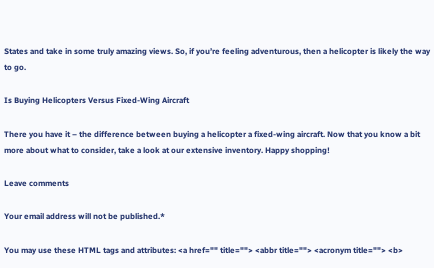States and take in some truly amazing views. So, if you’re feeling adventurous, then a helicopter is likely the way to go.

Is Buying Helicopters Versus Fixed-Wing Aircraft

There you have it – the difference between buying a helicopter a fixed-wing aircraft. Now that you know a bit more about what to consider, take a look at our extensive inventory. Happy shopping!

Leave comments

Your email address will not be published.*

You may use these HTML tags and attributes: <a href="" title=""> <abbr title=""> <acronym title=""> <b>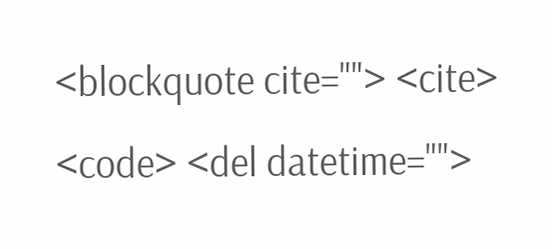<blockquote cite=""> <cite> <code> <del datetime="">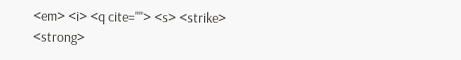<em> <i> <q cite=""> <s> <strike> <strong>